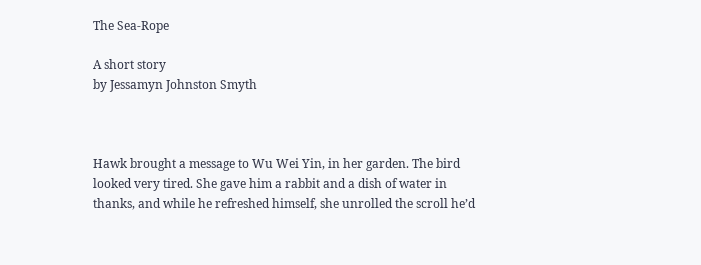The Sea-Rope

A short story
by Jessamyn Johnston Smyth



Hawk brought a message to Wu Wei Yin, in her garden. The bird looked very tired. She gave him a rabbit and a dish of water in thanks, and while he refreshed himself, she unrolled the scroll he’d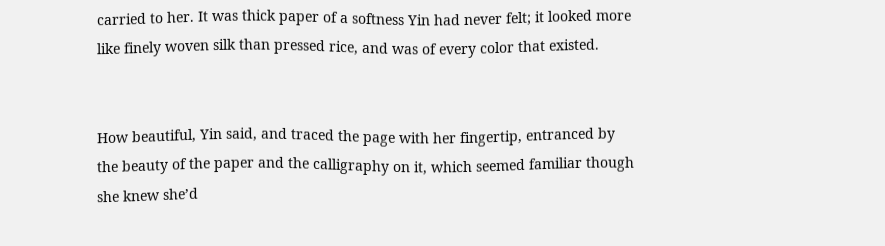carried to her. It was thick paper of a softness Yin had never felt; it looked more like finely woven silk than pressed rice, and was of every color that existed.


How beautiful, Yin said, and traced the page with her fingertip, entranced by the beauty of the paper and the calligraphy on it, which seemed familiar though she knew she’d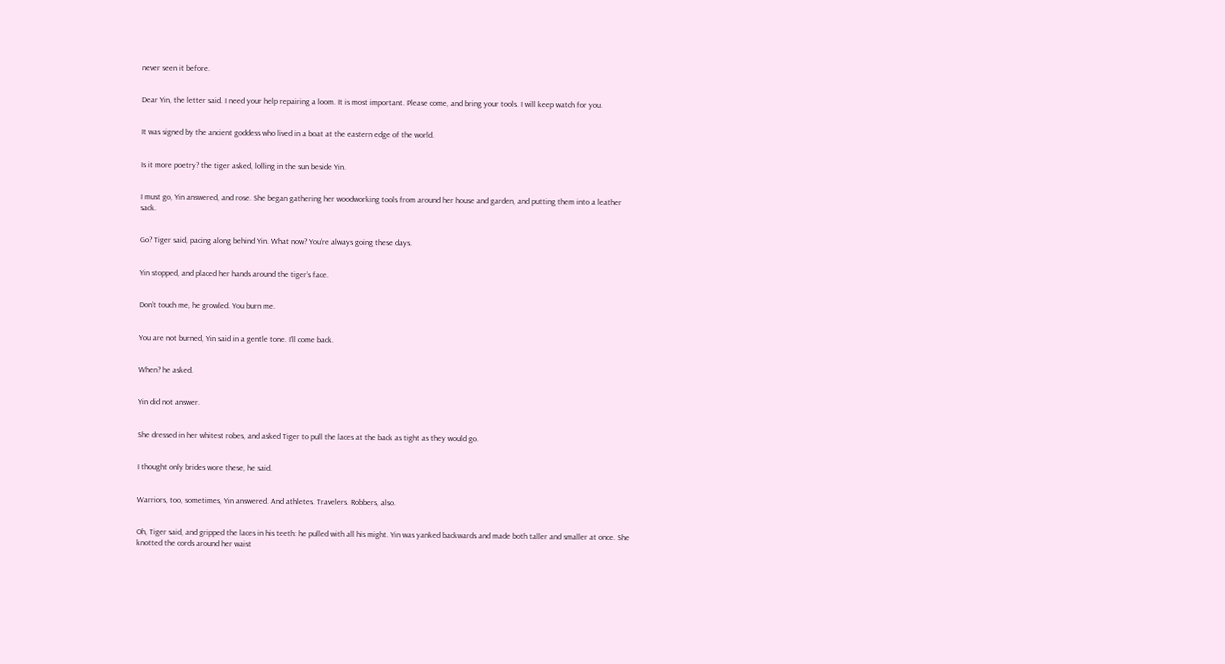never seen it before.


Dear Yin, the letter said. I need your help repairing a loom. It is most important. Please come, and bring your tools. I will keep watch for you.


It was signed by the ancient goddess who lived in a boat at the eastern edge of the world.


Is it more poetry? the tiger asked, lolling in the sun beside Yin.


I must go, Yin answered, and rose. She began gathering her woodworking tools from around her house and garden, and putting them into a leather sack.


Go? Tiger said, pacing along behind Yin. What now? You’re always going these days.


Yin stopped, and placed her hands around the tiger’s face.


Don’t touch me, he growled. You burn me.


You are not burned, Yin said in a gentle tone. I’ll come back.


When? he asked.


Yin did not answer.


She dressed in her whitest robes, and asked Tiger to pull the laces at the back as tight as they would go.


I thought only brides wore these, he said.


Warriors, too, sometimes, Yin answered. And athletes. Travelers. Robbers, also.


Oh, Tiger said, and gripped the laces in his teeth: he pulled with all his might. Yin was yanked backwards and made both taller and smaller at once. She knotted the cords around her waist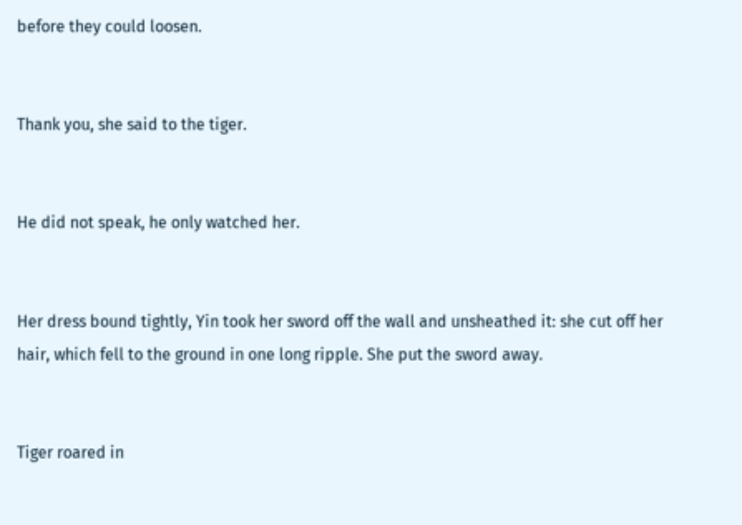before they could loosen.


Thank you, she said to the tiger.


He did not speak, he only watched her.


Her dress bound tightly, Yin took her sword off the wall and unsheathed it: she cut off her hair, which fell to the ground in one long ripple. She put the sword away.


Tiger roared in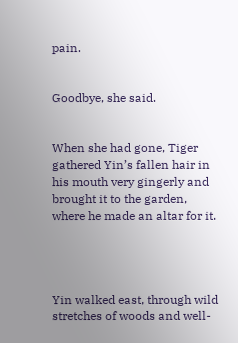pain.


Goodbye, she said.


When she had gone, Tiger gathered Yin’s fallen hair in his mouth very gingerly and brought it to the garden, where he made an altar for it.




Yin walked east, through wild stretches of woods and well-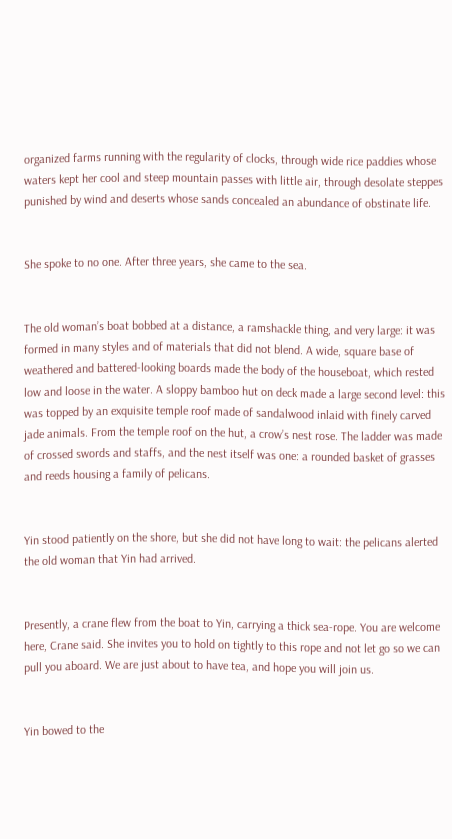organized farms running with the regularity of clocks, through wide rice paddies whose waters kept her cool and steep mountain passes with little air, through desolate steppes punished by wind and deserts whose sands concealed an abundance of obstinate life.


She spoke to no one. After three years, she came to the sea.


The old woman’s boat bobbed at a distance, a ramshackle thing, and very large: it was formed in many styles and of materials that did not blend. A wide, square base of weathered and battered-looking boards made the body of the houseboat, which rested low and loose in the water. A sloppy bamboo hut on deck made a large second level: this was topped by an exquisite temple roof made of sandalwood inlaid with finely carved jade animals. From the temple roof on the hut, a crow’s nest rose. The ladder was made of crossed swords and staffs, and the nest itself was one: a rounded basket of grasses and reeds housing a family of pelicans.


Yin stood patiently on the shore, but she did not have long to wait: the pelicans alerted the old woman that Yin had arrived.


Presently, a crane flew from the boat to Yin, carrying a thick sea-rope. You are welcome here, Crane said. She invites you to hold on tightly to this rope and not let go so we can pull you aboard. We are just about to have tea, and hope you will join us.


Yin bowed to the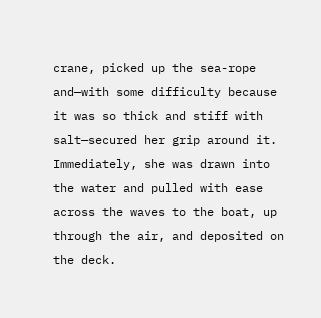crane, picked up the sea-rope and—with some difficulty because it was so thick and stiff with salt—secured her grip around it. Immediately, she was drawn into the water and pulled with ease across the waves to the boat, up through the air, and deposited on the deck.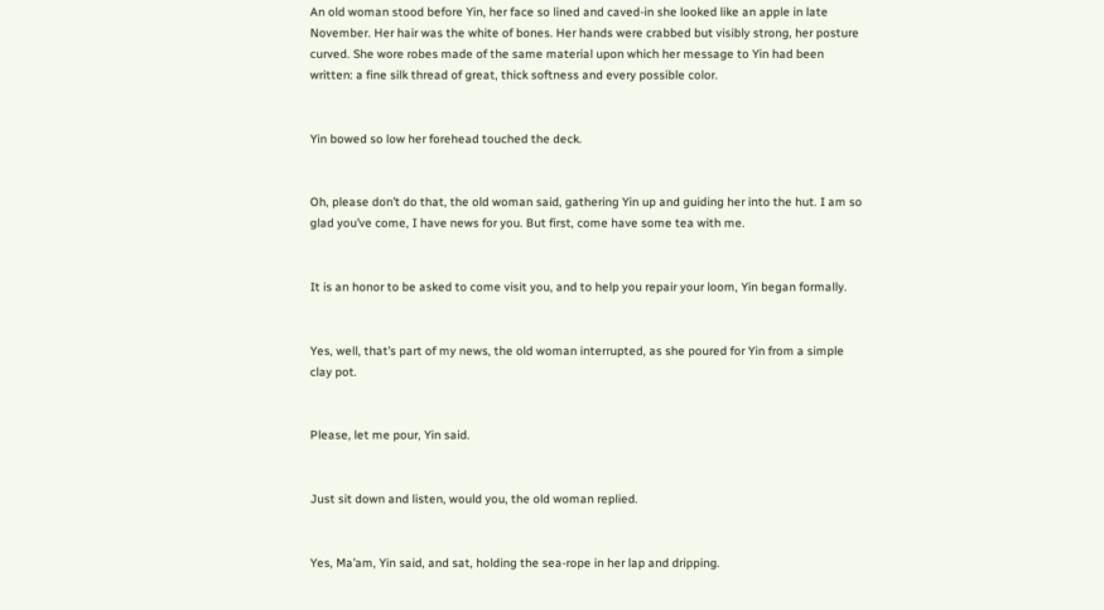An old woman stood before Yin, her face so lined and caved-in she looked like an apple in late November. Her hair was the white of bones. Her hands were crabbed but visibly strong, her posture curved. She wore robes made of the same material upon which her message to Yin had been written: a fine silk thread of great, thick softness and every possible color.


Yin bowed so low her forehead touched the deck.


Oh, please don’t do that, the old woman said, gathering Yin up and guiding her into the hut. I am so glad you’ve come, I have news for you. But first, come have some tea with me.


It is an honor to be asked to come visit you, and to help you repair your loom, Yin began formally.


Yes, well, that’s part of my news, the old woman interrupted, as she poured for Yin from a simple clay pot.


Please, let me pour, Yin said.


Just sit down and listen, would you, the old woman replied.


Yes, Ma’am, Yin said, and sat, holding the sea-rope in her lap and dripping.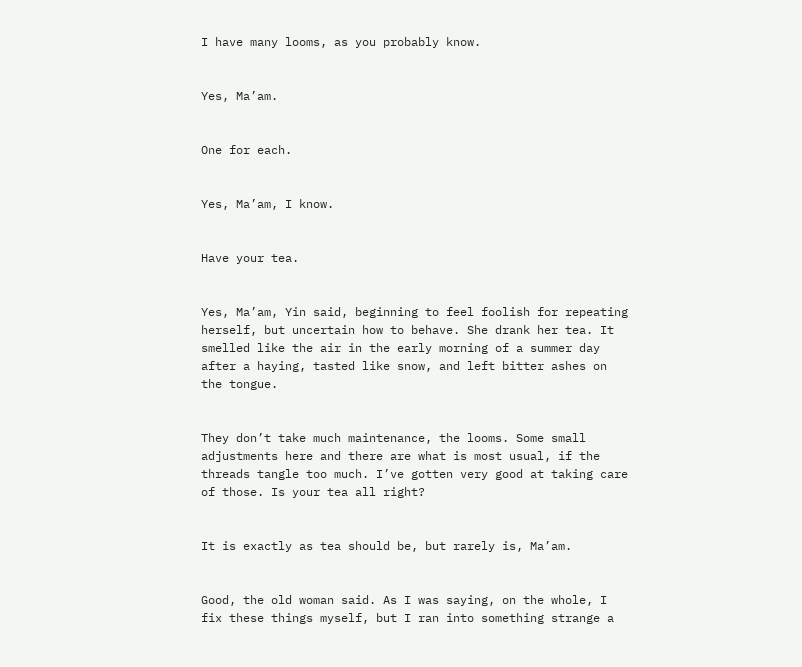I have many looms, as you probably know.


Yes, Ma’am.


One for each.


Yes, Ma’am, I know.


Have your tea.


Yes, Ma’am, Yin said, beginning to feel foolish for repeating herself, but uncertain how to behave. She drank her tea. It smelled like the air in the early morning of a summer day after a haying, tasted like snow, and left bitter ashes on the tongue.


They don’t take much maintenance, the looms. Some small adjustments here and there are what is most usual, if the threads tangle too much. I’ve gotten very good at taking care of those. Is your tea all right?


It is exactly as tea should be, but rarely is, Ma’am.


Good, the old woman said. As I was saying, on the whole, I fix these things myself, but I ran into something strange a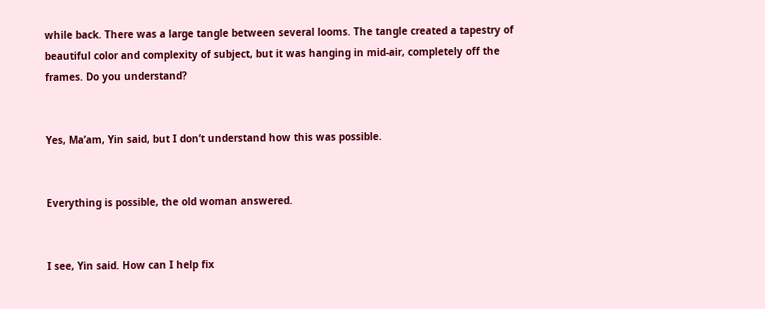while back. There was a large tangle between several looms. The tangle created a tapestry of beautiful color and complexity of subject, but it was hanging in mid-air, completely off the frames. Do you understand?


Yes, Ma’am, Yin said, but I don’t understand how this was possible.


Everything is possible, the old woman answered.


I see, Yin said. How can I help fix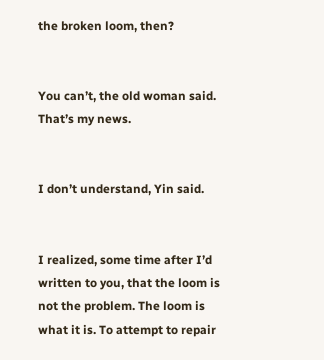the broken loom, then?


You can’t, the old woman said. That’s my news.


I don’t understand, Yin said.


I realized, some time after I’d written to you, that the loom is not the problem. The loom is what it is. To attempt to repair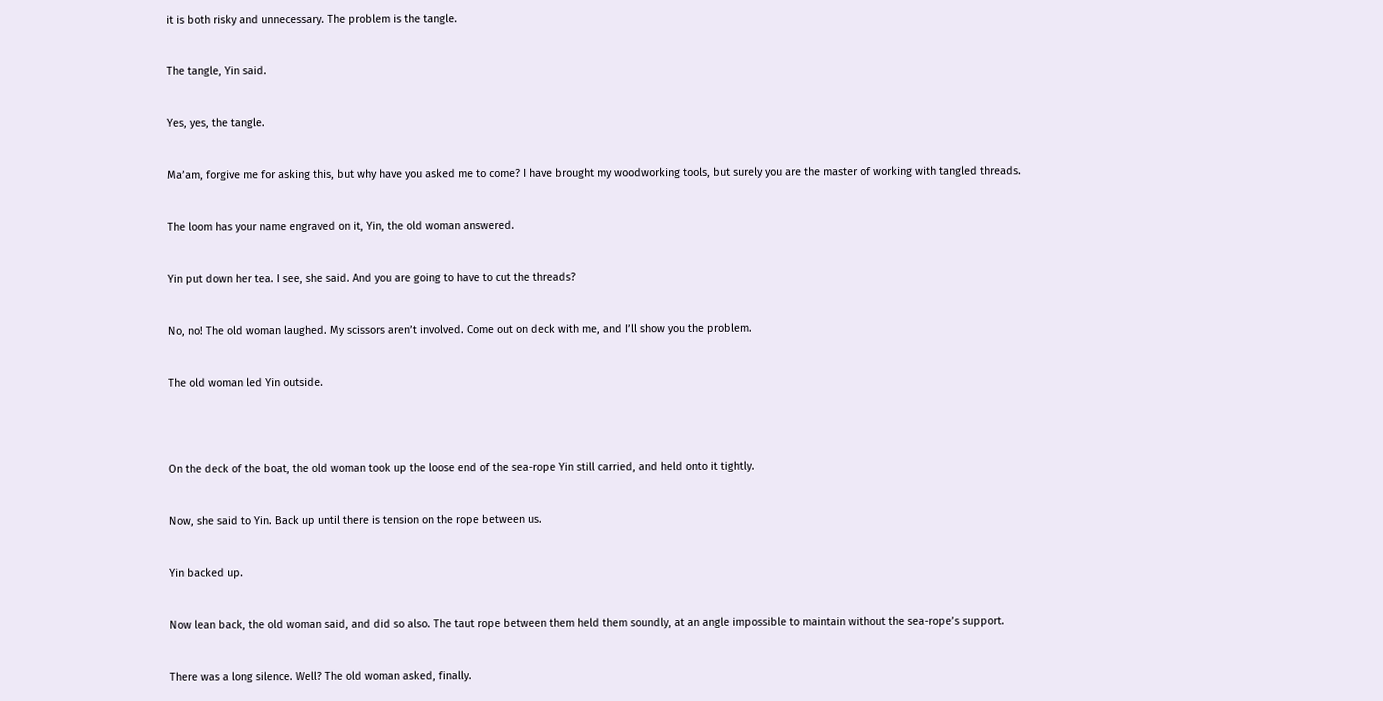it is both risky and unnecessary. The problem is the tangle.


The tangle, Yin said.


Yes, yes, the tangle.


Ma’am, forgive me for asking this, but why have you asked me to come? I have brought my woodworking tools, but surely you are the master of working with tangled threads.


The loom has your name engraved on it, Yin, the old woman answered.


Yin put down her tea. I see, she said. And you are going to have to cut the threads?


No, no! The old woman laughed. My scissors aren’t involved. Come out on deck with me, and I’ll show you the problem.


The old woman led Yin outside.




On the deck of the boat, the old woman took up the loose end of the sea-rope Yin still carried, and held onto it tightly.


Now, she said to Yin. Back up until there is tension on the rope between us.


Yin backed up.


Now lean back, the old woman said, and did so also. The taut rope between them held them soundly, at an angle impossible to maintain without the sea-rope’s support.


There was a long silence. Well? The old woman asked, finally.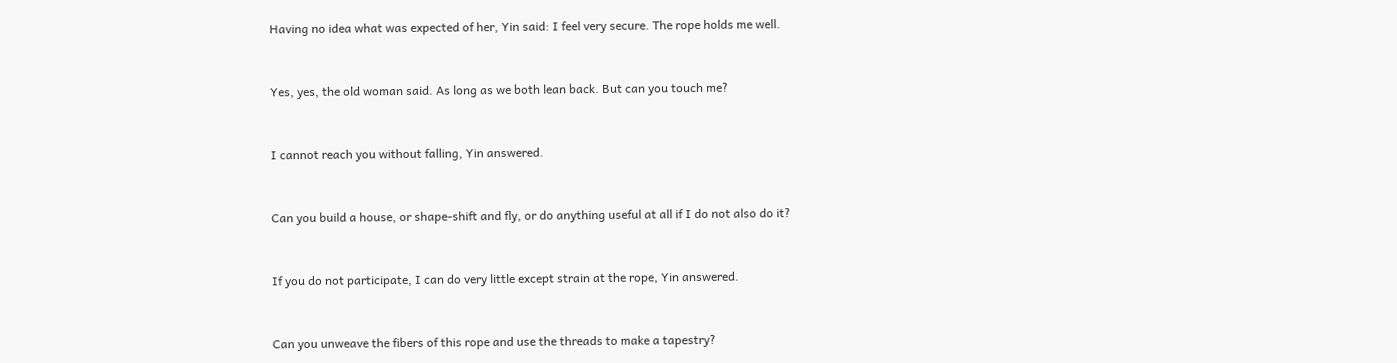Having no idea what was expected of her, Yin said: I feel very secure. The rope holds me well.


Yes, yes, the old woman said. As long as we both lean back. But can you touch me?


I cannot reach you without falling, Yin answered.


Can you build a house, or shape-shift and fly, or do anything useful at all if I do not also do it?


If you do not participate, I can do very little except strain at the rope, Yin answered.


Can you unweave the fibers of this rope and use the threads to make a tapestry?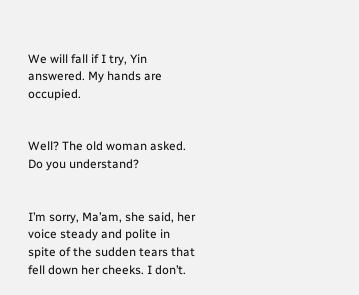We will fall if I try, Yin answered. My hands are occupied.


Well? The old woman asked. Do you understand?


I’m sorry, Ma’am, she said, her voice steady and polite in spite of the sudden tears that fell down her cheeks. I don’t.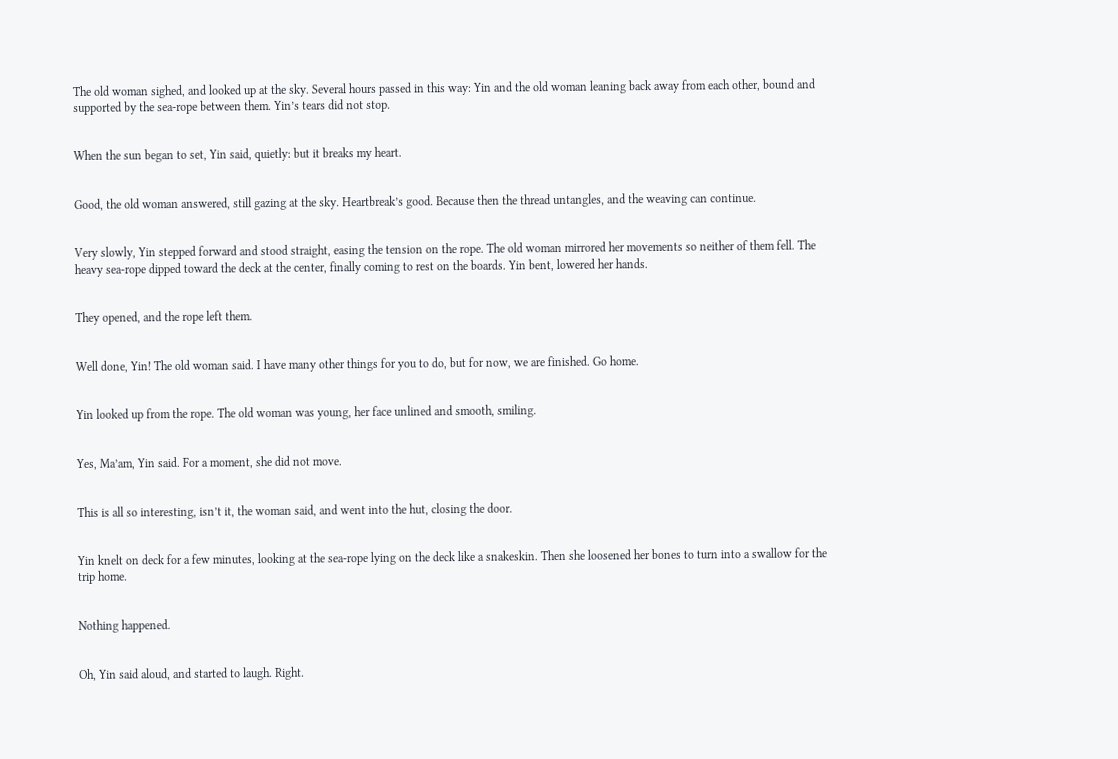The old woman sighed, and looked up at the sky. Several hours passed in this way: Yin and the old woman leaning back away from each other, bound and supported by the sea-rope between them. Yin’s tears did not stop.


When the sun began to set, Yin said, quietly: but it breaks my heart.


Good, the old woman answered, still gazing at the sky. Heartbreak’s good. Because then the thread untangles, and the weaving can continue.


Very slowly, Yin stepped forward and stood straight, easing the tension on the rope. The old woman mirrored her movements so neither of them fell. The heavy sea-rope dipped toward the deck at the center, finally coming to rest on the boards. Yin bent, lowered her hands.


They opened, and the rope left them.


Well done, Yin! The old woman said. I have many other things for you to do, but for now, we are finished. Go home.


Yin looked up from the rope. The old woman was young, her face unlined and smooth, smiling.


Yes, Ma’am, Yin said. For a moment, she did not move.


This is all so interesting, isn’t it, the woman said, and went into the hut, closing the door.


Yin knelt on deck for a few minutes, looking at the sea-rope lying on the deck like a snakeskin. Then she loosened her bones to turn into a swallow for the trip home.


Nothing happened.


Oh, Yin said aloud, and started to laugh. Right.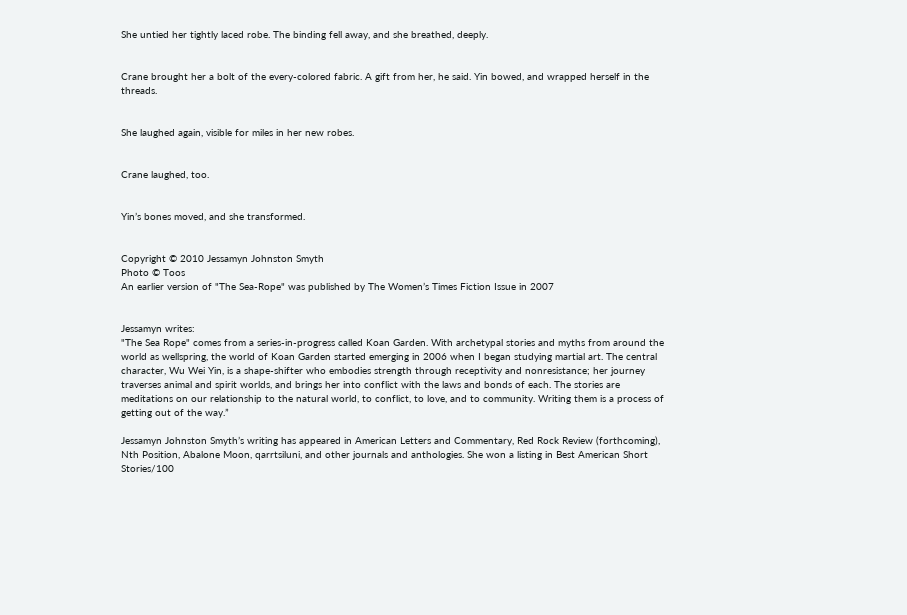She untied her tightly laced robe. The binding fell away, and she breathed, deeply.


Crane brought her a bolt of the every-colored fabric. A gift from her, he said. Yin bowed, and wrapped herself in the threads.


She laughed again, visible for miles in her new robes.


Crane laughed, too.


Yin’s bones moved, and she transformed.


Copyright © 2010 Jessamyn Johnston Smyth
Photo © Toos
An earlier version of "The Sea-Rope" was published by The Women’s Times Fiction Issue in 2007


Jessamyn writes:
"The Sea Rope" comes from a series-in-progress called Koan Garden. With archetypal stories and myths from around the world as wellspring, the world of Koan Garden started emerging in 2006 when I began studying martial art. The central character, Wu Wei Yin, is a shape-shifter who embodies strength through receptivity and nonresistance; her journey traverses animal and spirit worlds, and brings her into conflict with the laws and bonds of each. The stories are meditations on our relationship to the natural world, to conflict, to love, and to community. Writing them is a process of getting out of the way.”

Jessamyn Johnston Smyth’s writing has appeared in American Letters and Commentary, Red Rock Review (forthcoming), Nth Position, Abalone Moon, qarrtsiluni, and other journals and anthologies. She won a listing in Best American Short Stories/100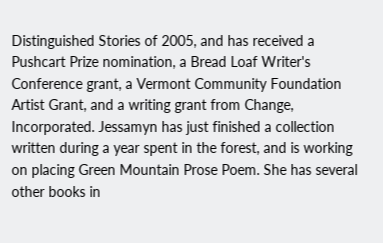Distinguished Stories of 2005, and has received a Pushcart Prize nomination, a Bread Loaf Writer's Conference grant, a Vermont Community Foundation Artist Grant, and a writing grant from Change, Incorporated. Jessamyn has just finished a collection written during a year spent in the forest, and is working on placing Green Mountain Prose Poem. She has several other books in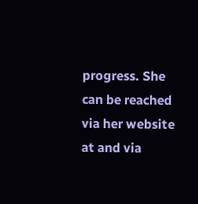progress. She can be reached via her website at and via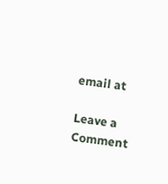email at

Leave a Comment